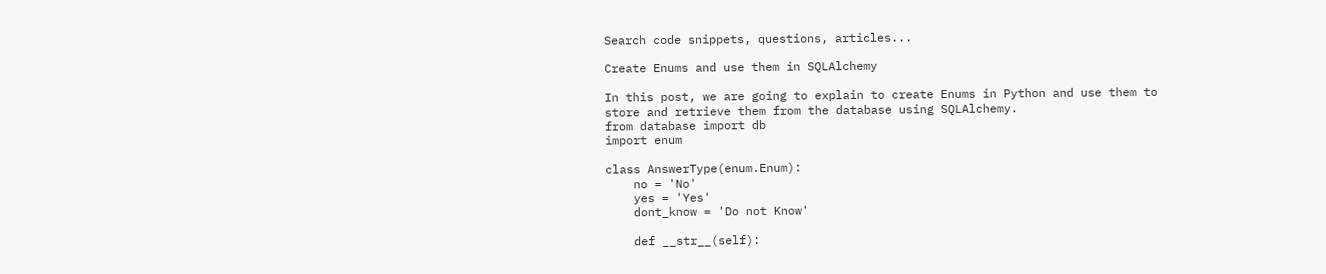Search code snippets, questions, articles...

Create Enums and use them in SQLAlchemy

In this post, we are going to explain to create Enums in Python and use them to store and retrieve them from the database using SQLAlchemy.
from database import db
import enum

class AnswerType(enum.Enum):
    no = 'No'
    yes = 'Yes'
    dont_know = 'Do not Know'

    def __str__(self):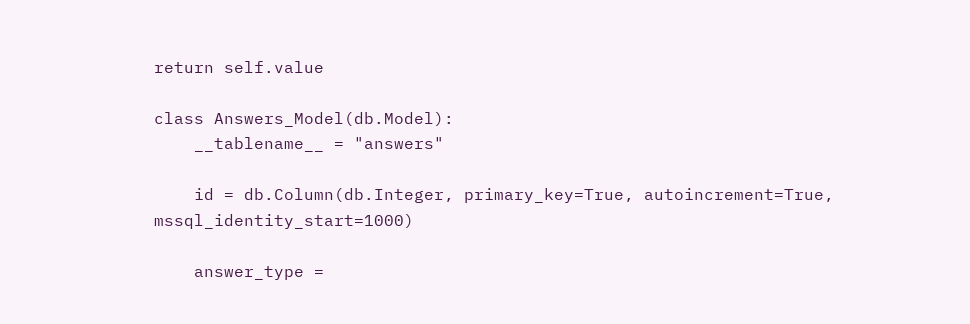return self.value

class Answers_Model(db.Model):
    __tablename__ = "answers"

    id = db.Column(db.Integer, primary_key=True, autoincrement=True, mssql_identity_start=1000)

    answer_type =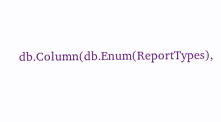db.Column(db.Enum(ReportTypes),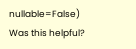nullable=False)
Was this helpful?